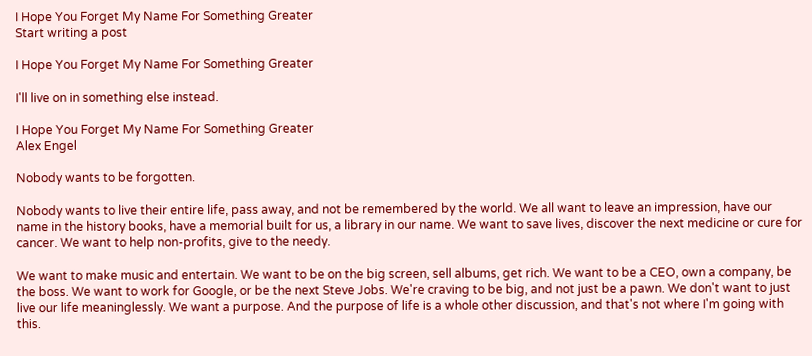I Hope You Forget My Name For Something Greater
Start writing a post

I Hope You Forget My Name For Something Greater

I'll live on in something else instead.

I Hope You Forget My Name For Something Greater
Alex Engel

Nobody wants to be forgotten.

Nobody wants to live their entire life, pass away, and not be remembered by the world. We all want to leave an impression, have our name in the history books, have a memorial built for us, a library in our name. We want to save lives, discover the next medicine or cure for cancer. We want to help non-profits, give to the needy.

We want to make music and entertain. We want to be on the big screen, sell albums, get rich. We want to be a CEO, own a company, be the boss. We want to work for Google, or be the next Steve Jobs. We're craving to be big, and not just be a pawn. We don't want to just live our life meaninglessly. We want a purpose. And the purpose of life is a whole other discussion, and that's not where I'm going with this.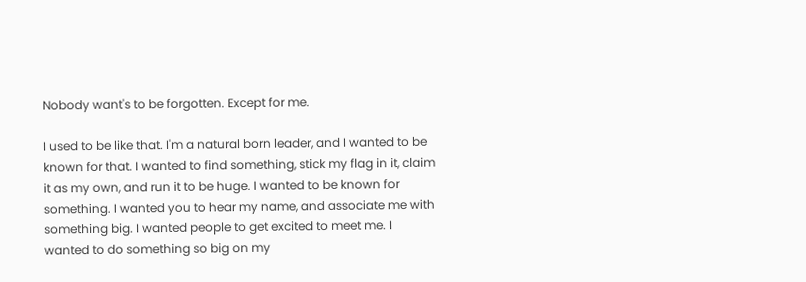Nobody want's to be forgotten. Except for me.

I used to be like that. I'm a natural born leader, and I wanted to be known for that. I wanted to find something, stick my flag in it, claim it as my own, and run it to be huge. I wanted to be known for something. I wanted you to hear my name, and associate me with something big. I wanted people to get excited to meet me. I wanted to do something so big on my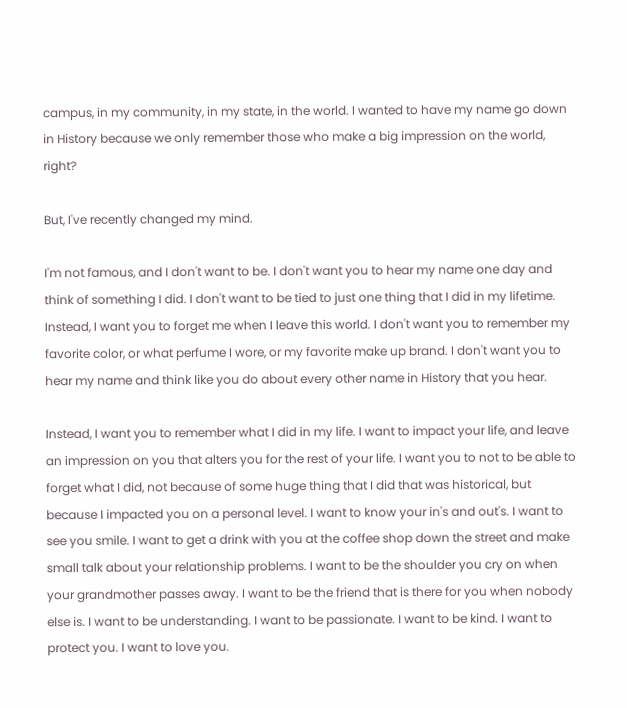campus, in my community, in my state, in the world. I wanted to have my name go down in History because we only remember those who make a big impression on the world, right?

But, I've recently changed my mind.

I'm not famous, and I don't want to be. I don't want you to hear my name one day and think of something I did. I don't want to be tied to just one thing that I did in my lifetime. Instead, I want you to forget me when I leave this world. I don't want you to remember my favorite color, or what perfume I wore, or my favorite make up brand. I don't want you to hear my name and think like you do about every other name in History that you hear.

Instead, I want you to remember what I did in my life. I want to impact your life, and leave an impression on you that alters you for the rest of your life. I want you to not to be able to forget what I did, not because of some huge thing that I did that was historical, but because I impacted you on a personal level. I want to know your in's and out's. I want to see you smile. I want to get a drink with you at the coffee shop down the street and make small talk about your relationship problems. I want to be the shoulder you cry on when your grandmother passes away. I want to be the friend that is there for you when nobody else is. I want to be understanding. I want to be passionate. I want to be kind. I want to protect you. I want to love you.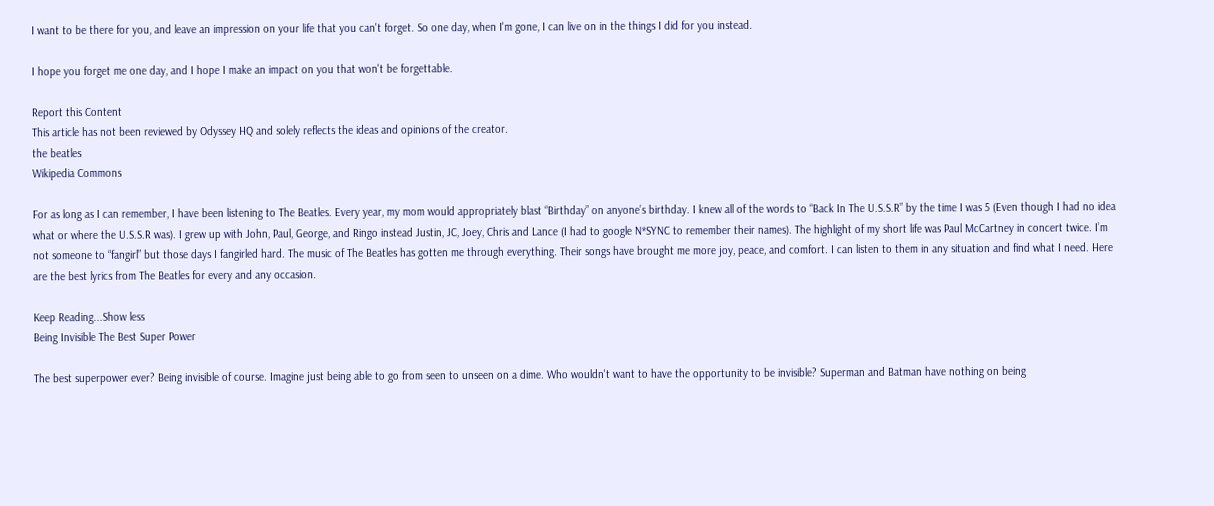I want to be there for you, and leave an impression on your life that you can't forget. So one day, when I'm gone, I can live on in the things I did for you instead.

I hope you forget me one day, and I hope I make an impact on you that won't be forgettable.

Report this Content
This article has not been reviewed by Odyssey HQ and solely reflects the ideas and opinions of the creator.
the beatles
Wikipedia Commons

For as long as I can remember, I have been listening to The Beatles. Every year, my mom would appropriately blast “Birthday” on anyone’s birthday. I knew all of the words to “Back In The U.S.S.R” by the time I was 5 (Even though I had no idea what or where the U.S.S.R was). I grew up with John, Paul, George, and Ringo instead Justin, JC, Joey, Chris and Lance (I had to google N*SYNC to remember their names). The highlight of my short life was Paul McCartney in concert twice. I’m not someone to “fangirl” but those days I fangirled hard. The music of The Beatles has gotten me through everything. Their songs have brought me more joy, peace, and comfort. I can listen to them in any situation and find what I need. Here are the best lyrics from The Beatles for every and any occasion.

Keep Reading...Show less
Being Invisible The Best Super Power

The best superpower ever? Being invisible of course. Imagine just being able to go from seen to unseen on a dime. Who wouldn't want to have the opportunity to be invisible? Superman and Batman have nothing on being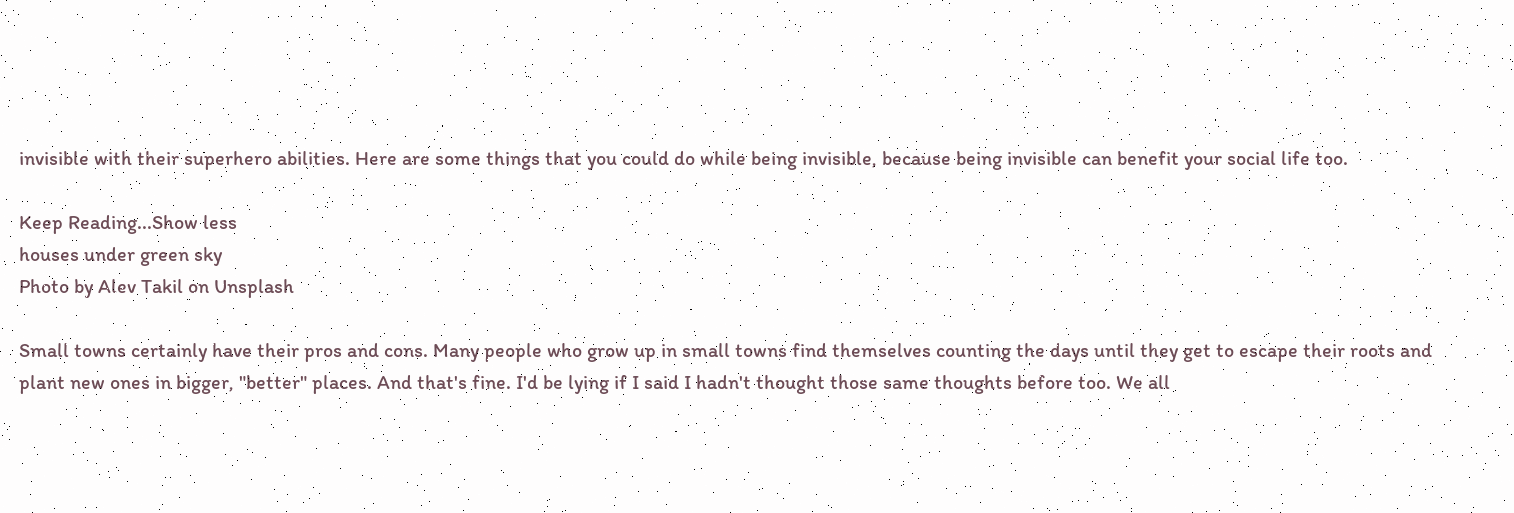invisible with their superhero abilities. Here are some things that you could do while being invisible, because being invisible can benefit your social life too.

Keep Reading...Show less
houses under green sky
Photo by Alev Takil on Unsplash

Small towns certainly have their pros and cons. Many people who grow up in small towns find themselves counting the days until they get to escape their roots and plant new ones in bigger, "better" places. And that's fine. I'd be lying if I said I hadn't thought those same thoughts before too. We all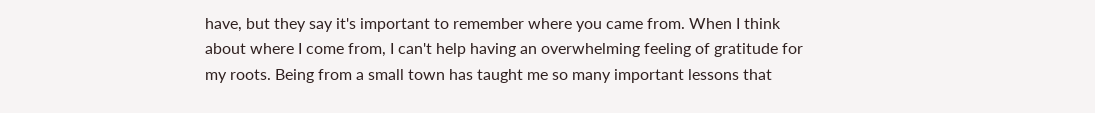have, but they say it's important to remember where you came from. When I think about where I come from, I can't help having an overwhelming feeling of gratitude for my roots. Being from a small town has taught me so many important lessons that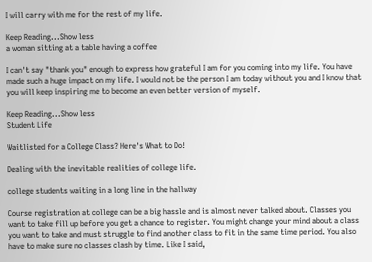I will carry with me for the rest of my life.

Keep Reading...Show less
a woman sitting at a table having a coffee

I can't say "thank you" enough to express how grateful I am for you coming into my life. You have made such a huge impact on my life. I would not be the person I am today without you and I know that you will keep inspiring me to become an even better version of myself.

Keep Reading...Show less
Student Life

Waitlisted for a College Class? Here's What to Do!

Dealing with the inevitable realities of college life.

college students waiting in a long line in the hallway

Course registration at college can be a big hassle and is almost never talked about. Classes you want to take fill up before you get a chance to register. You might change your mind about a class you want to take and must struggle to find another class to fit in the same time period. You also have to make sure no classes clash by time. Like I said,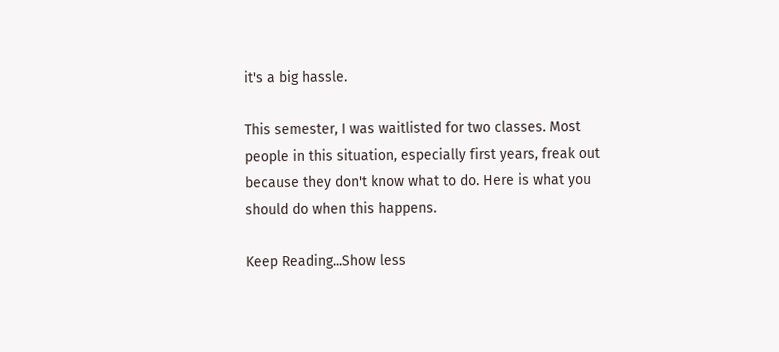it's a big hassle.

This semester, I was waitlisted for two classes. Most people in this situation, especially first years, freak out because they don't know what to do. Here is what you should do when this happens.

Keep Reading...Show less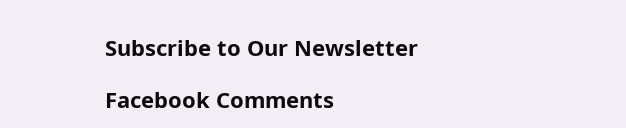Subscribe to Our Newsletter

Facebook Comments